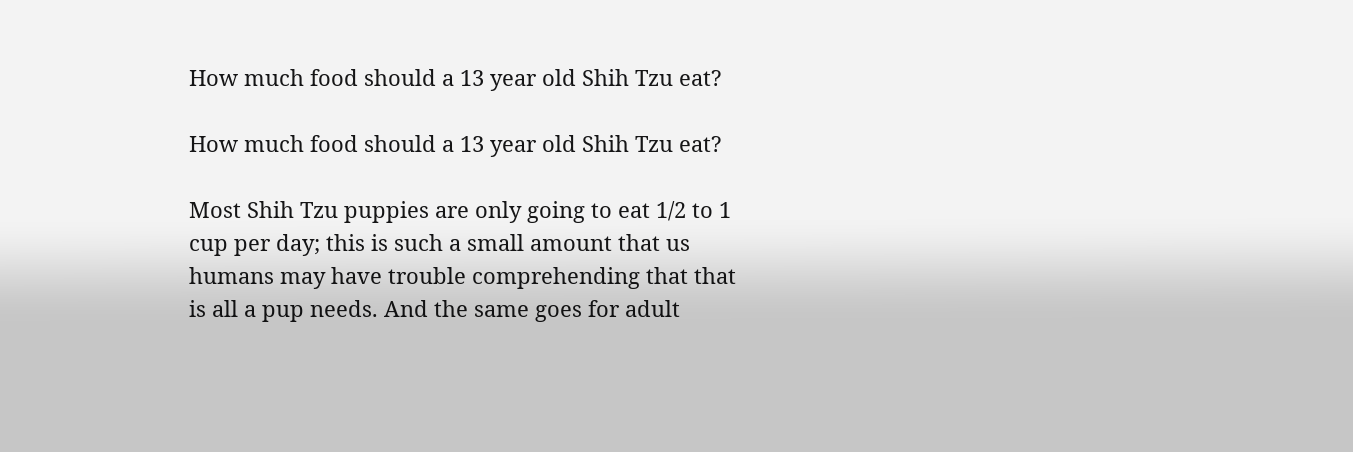How much food should a 13 year old Shih Tzu eat?

How much food should a 13 year old Shih Tzu eat?

Most Shih Tzu puppies are only going to eat 1/2 to 1 cup per day; this is such a small amount that us humans may have trouble comprehending that that is all a pup needs. And the same goes for adult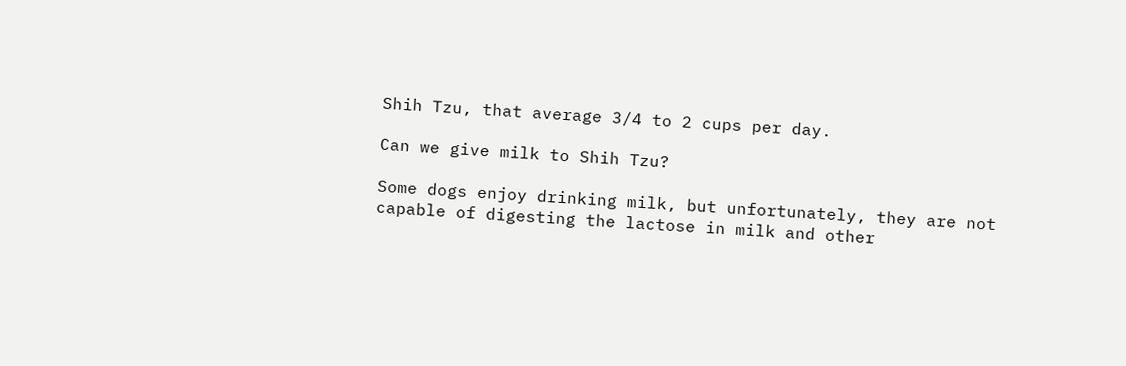Shih Tzu, that average 3/4 to 2 cups per day.

Can we give milk to Shih Tzu?

Some dogs enjoy drinking milk, but unfortunately, they are not capable of digesting the lactose in milk and other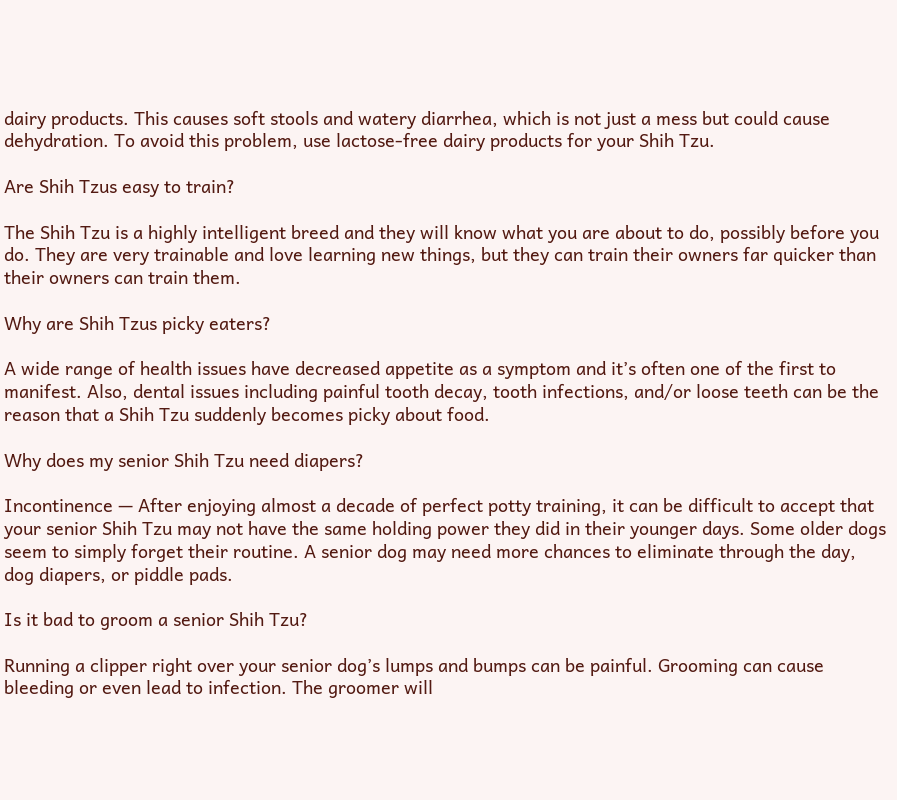dairy products. This causes soft stools and watery diarrhea, which is not just a mess but could cause dehydration. To avoid this problem, use lactose-free dairy products for your Shih Tzu.

Are Shih Tzus easy to train?

The Shih Tzu is a highly intelligent breed and they will know what you are about to do, possibly before you do. They are very trainable and love learning new things, but they can train their owners far quicker than their owners can train them.

Why are Shih Tzus picky eaters?

A wide range of health issues have decreased appetite as a symptom and it’s often one of the first to manifest. Also, dental issues including painful tooth decay, tooth infections, and/or loose teeth can be the reason that a Shih Tzu suddenly becomes picky about food.

Why does my senior Shih Tzu need diapers?

Incontinence — After enjoying almost a decade of perfect potty training, it can be difficult to accept that your senior Shih Tzu may not have the same holding power they did in their younger days. Some older dogs seem to simply forget their routine. A senior dog may need more chances to eliminate through the day, dog diapers, or piddle pads.

Is it bad to groom a senior Shih Tzu?

Running a clipper right over your senior dog’s lumps and bumps can be painful. Grooming can cause bleeding or even lead to infection. The groomer will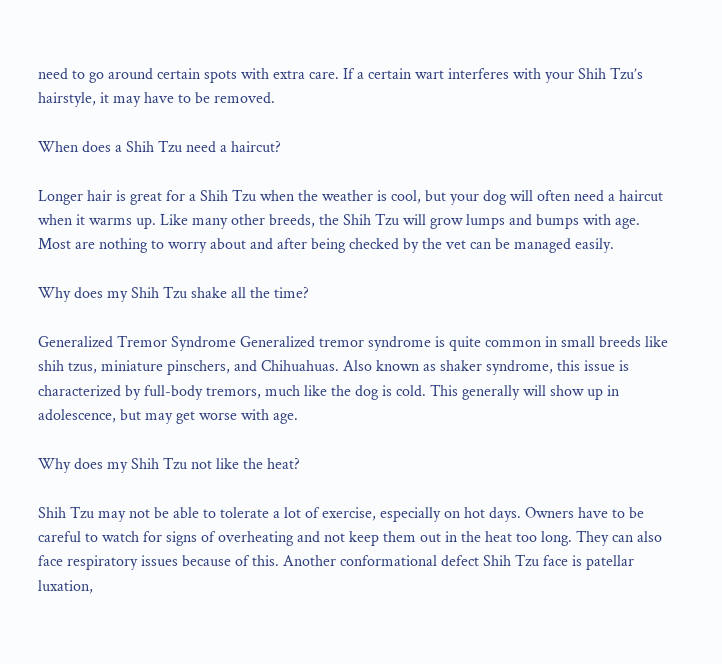need to go around certain spots with extra care. If a certain wart interferes with your Shih Tzu’s hairstyle, it may have to be removed.

When does a Shih Tzu need a haircut?

Longer hair is great for a Shih Tzu when the weather is cool, but your dog will often need a haircut when it warms up. Like many other breeds, the Shih Tzu will grow lumps and bumps with age. Most are nothing to worry about and after being checked by the vet can be managed easily.

Why does my Shih Tzu shake all the time?

Generalized Tremor Syndrome Generalized tremor syndrome is quite common in small breeds like shih tzus, miniature pinschers, and Chihuahuas. Also known as shaker syndrome, this issue is characterized by full-body tremors, much like the dog is cold. This generally will show up in adolescence, but may get worse with age.

Why does my Shih Tzu not like the heat?

Shih Tzu may not be able to tolerate a lot of exercise, especially on hot days. Owners have to be careful to watch for signs of overheating and not keep them out in the heat too long. They can also face respiratory issues because of this. Another conformational defect Shih Tzu face is patellar luxation,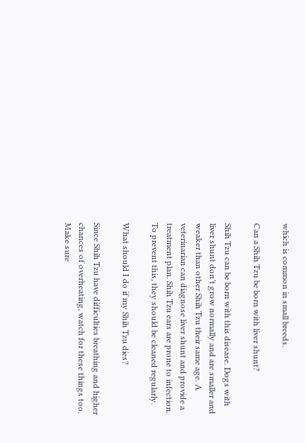which is common in small breeds.

Can a Shih Tzu be born with liver shunt?

Shih Tzu can be born with this disease. Dogs with liver shunt don’t grow normally and are smaller and weaker than other Shih Tzu their same age. A veterinarian can diagnose liver shunt and provide a treatment plan. Shih Tzu ears are prone to infection. To prevent this, they should be cleaned regularly.

What should I do if my Shih Tzu dies?

Since Shih Tzu have difficulties breathing and higher chances of overheating, watch for these things too. Make sure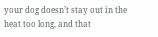your dog doesn’t stay out in the heat too long, and that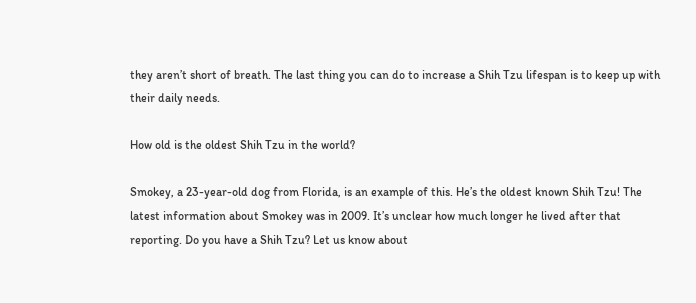they aren’t short of breath. The last thing you can do to increase a Shih Tzu lifespan is to keep up with their daily needs.

How old is the oldest Shih Tzu in the world?

Smokey, a 23-year-old dog from Florida, is an example of this. He’s the oldest known Shih Tzu! The latest information about Smokey was in 2009. It’s unclear how much longer he lived after that reporting. Do you have a Shih Tzu? Let us know about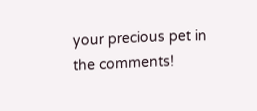your precious pet in the comments!